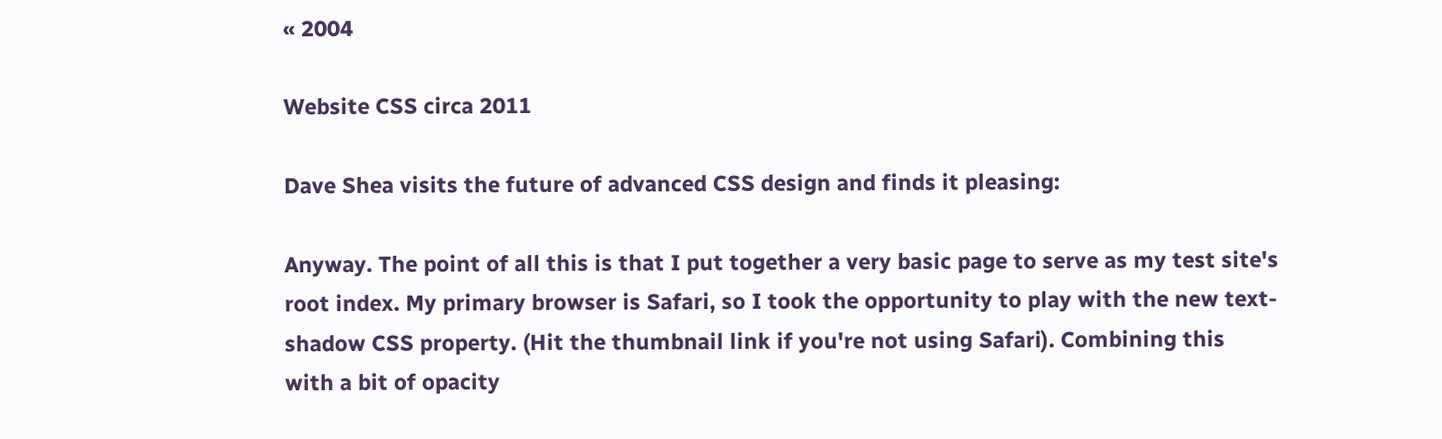« 2004

Website CSS circa 2011

Dave Shea visits the future of advanced CSS design and finds it pleasing:

Anyway. The point of all this is that I put together a very basic page to serve as my test site's root index. My primary browser is Safari, so I took the opportunity to play with the new text-shadow CSS property. (Hit the thumbnail link if you're not using Safari). Combining this with a bit of opacity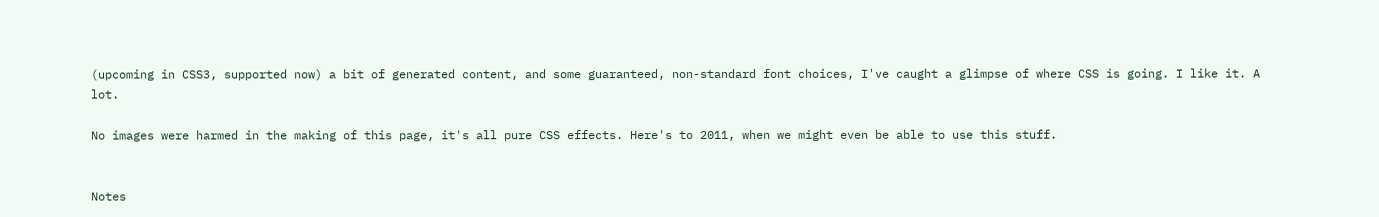(upcoming in CSS3, supported now) a bit of generated content, and some guaranteed, non-standard font choices, I've caught a glimpse of where CSS is going. I like it. A lot.

No images were harmed in the making of this page, it's all pure CSS effects. Here's to 2011, when we might even be able to use this stuff.


Notes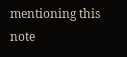mentioning this note